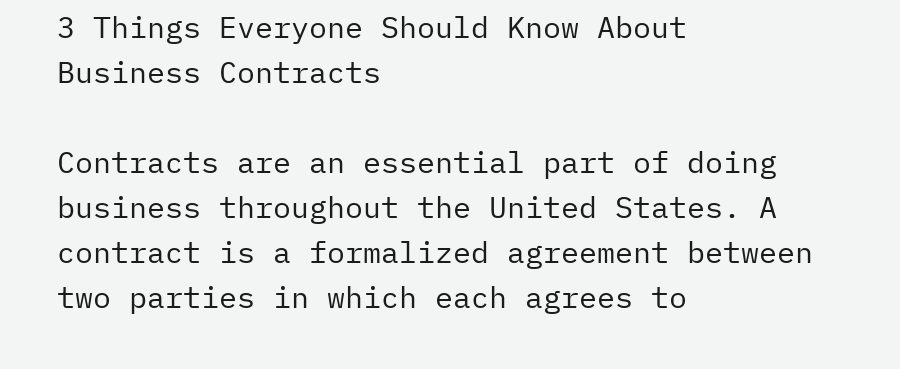3 Things Everyone Should Know About Business Contracts

Contracts are an essential part of doing business throughout the United States. A contract is a formalized agreement between two parties in which each agrees to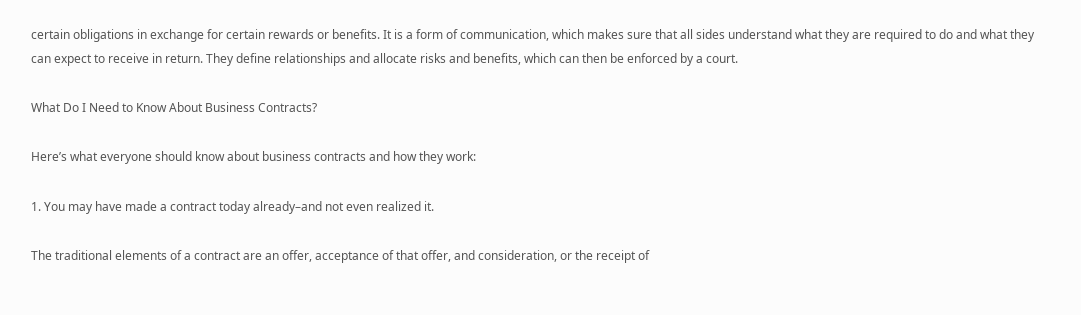certain obligations in exchange for certain rewards or benefits. It is a form of communication, which makes sure that all sides understand what they are required to do and what they can expect to receive in return. They define relationships and allocate risks and benefits, which can then be enforced by a court.

What Do I Need to Know About Business Contracts?

Here’s what everyone should know about business contracts and how they work:

1. You may have made a contract today already–and not even realized it.

The traditional elements of a contract are an offer, acceptance of that offer, and consideration, or the receipt of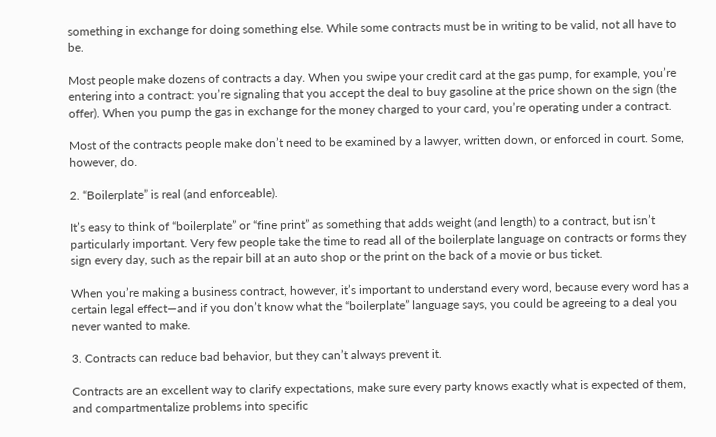something in exchange for doing something else. While some contracts must be in writing to be valid, not all have to be.

Most people make dozens of contracts a day. When you swipe your credit card at the gas pump, for example, you’re entering into a contract: you’re signaling that you accept the deal to buy gasoline at the price shown on the sign (the offer). When you pump the gas in exchange for the money charged to your card, you’re operating under a contract.

Most of the contracts people make don’t need to be examined by a lawyer, written down, or enforced in court. Some, however, do.

2. “Boilerplate” is real (and enforceable).

It’s easy to think of “boilerplate” or “fine print” as something that adds weight (and length) to a contract, but isn’t particularly important. Very few people take the time to read all of the boilerplate language on contracts or forms they sign every day, such as the repair bill at an auto shop or the print on the back of a movie or bus ticket.

When you’re making a business contract, however, it’s important to understand every word, because every word has a certain legal effect—and if you don’t know what the “boilerplate” language says, you could be agreeing to a deal you never wanted to make.

3. Contracts can reduce bad behavior, but they can’t always prevent it.

Contracts are an excellent way to clarify expectations, make sure every party knows exactly what is expected of them, and compartmentalize problems into specific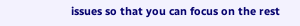issues so that you can focus on the rest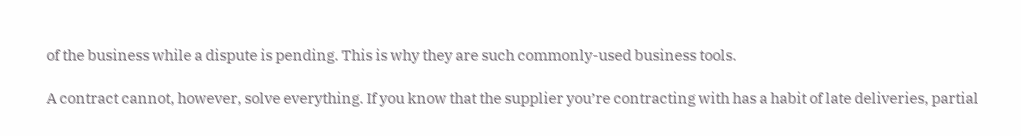of the business while a dispute is pending. This is why they are such commonly-used business tools.

A contract cannot, however, solve everything. If you know that the supplier you’re contracting with has a habit of late deliveries, partial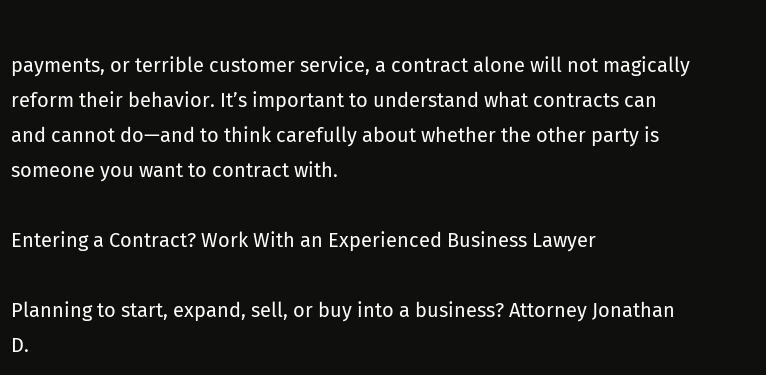payments, or terrible customer service, a contract alone will not magically reform their behavior. It’s important to understand what contracts can and cannot do—and to think carefully about whether the other party is someone you want to contract with.

Entering a Contract? Work With an Experienced Business Lawyer

Planning to start, expand, sell, or buy into a business? Attorney Jonathan D.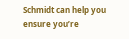Schmidt can help you ensure you’re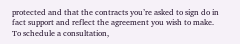protected and that the contracts you’re asked to sign do in fact support and reflect the agreement you wish to make. To schedule a consultation,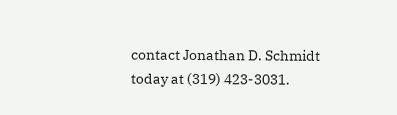contact Jonathan D. Schmidt today at (319) 423-3031.